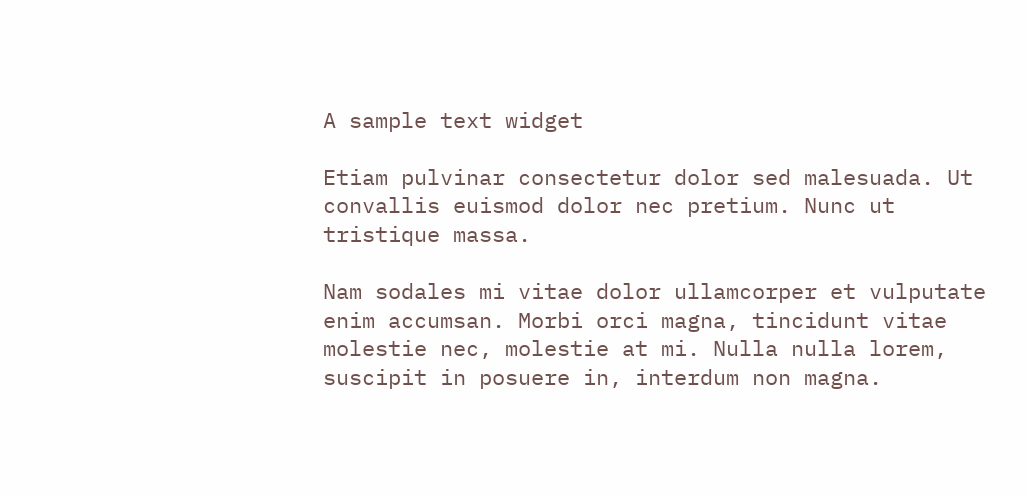A sample text widget

Etiam pulvinar consectetur dolor sed malesuada. Ut convallis euismod dolor nec pretium. Nunc ut tristique massa.

Nam sodales mi vitae dolor ullamcorper et vulputate enim accumsan. Morbi orci magna, tincidunt vitae molestie nec, molestie at mi. Nulla nulla lorem, suscipit in posuere in, interdum non magna.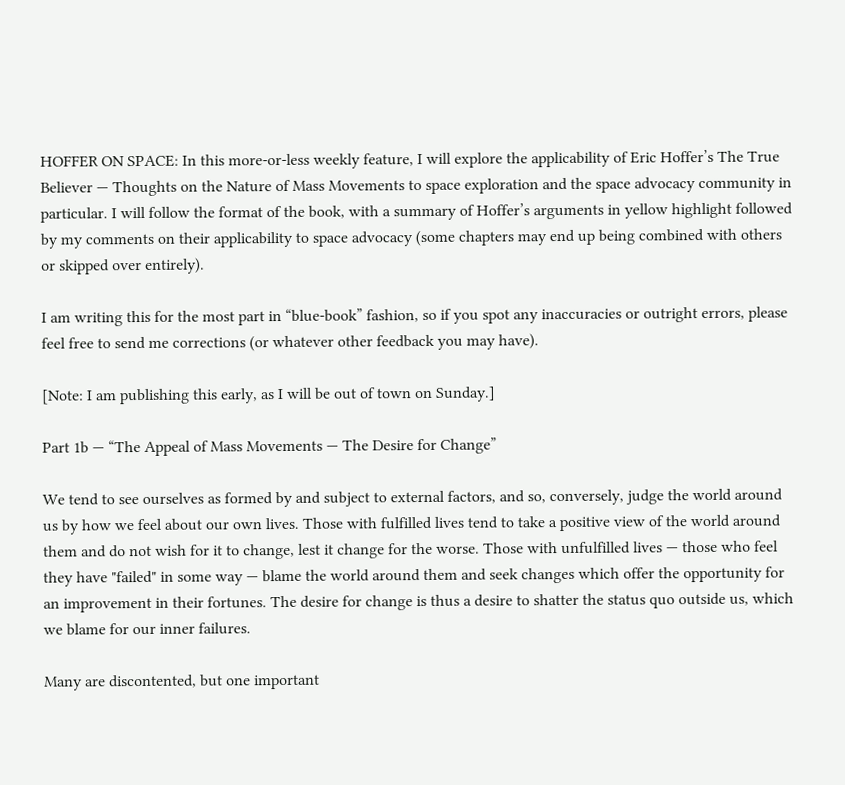HOFFER ON SPACE: In this more-or-less weekly feature, I will explore the applicability of Eric Hoffer’s The True Believer — Thoughts on the Nature of Mass Movements to space exploration and the space advocacy community in particular. I will follow the format of the book, with a summary of Hoffer’s arguments in yellow highlight followed by my comments on their applicability to space advocacy (some chapters may end up being combined with others or skipped over entirely).

I am writing this for the most part in “blue-book” fashion, so if you spot any inaccuracies or outright errors, please feel free to send me corrections (or whatever other feedback you may have).

[Note: I am publishing this early, as I will be out of town on Sunday.]

Part 1b — “The Appeal of Mass Movements — The Desire for Change”

We tend to see ourselves as formed by and subject to external factors, and so, conversely, judge the world around us by how we feel about our own lives. Those with fulfilled lives tend to take a positive view of the world around them and do not wish for it to change, lest it change for the worse. Those with unfulfilled lives — those who feel they have "failed" in some way — blame the world around them and seek changes which offer the opportunity for an improvement in their fortunes. The desire for change is thus a desire to shatter the status quo outside us, which we blame for our inner failures.

Many are discontented, but one important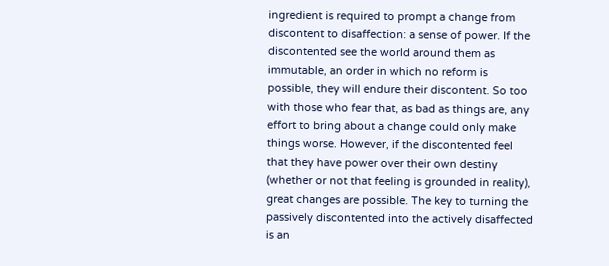ingredient is required to prompt a change from discontent to disaffection: a sense of power. If the discontented see the world around them as immutable, an order in which no reform is possible, they will endure their discontent. So too with those who fear that, as bad as things are, any effort to bring about a change could only make things worse. However, if the discontented feel that they have power over their own destiny (whether or not that feeling is grounded in reality), great changes are possible. The key to turning the passively discontented into the actively disaffected is an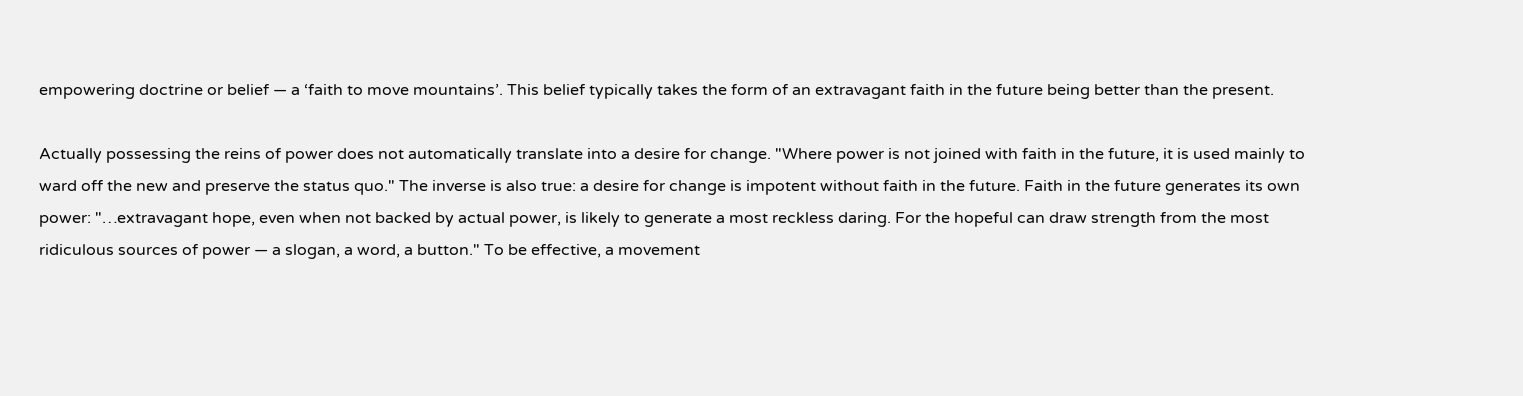empowering doctrine or belief — a ‘faith to move mountains’. This belief typically takes the form of an extravagant faith in the future being better than the present.

Actually possessing the reins of power does not automatically translate into a desire for change. "Where power is not joined with faith in the future, it is used mainly to ward off the new and preserve the status quo." The inverse is also true: a desire for change is impotent without faith in the future. Faith in the future generates its own power: "…extravagant hope, even when not backed by actual power, is likely to generate a most reckless daring. For the hopeful can draw strength from the most ridiculous sources of power — a slogan, a word, a button." To be effective, a movement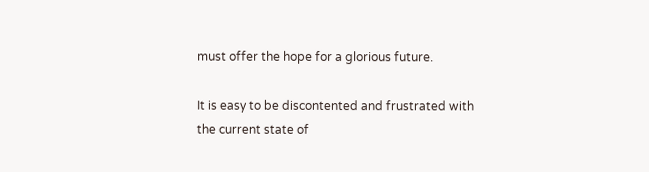must offer the hope for a glorious future.

It is easy to be discontented and frustrated with the current state of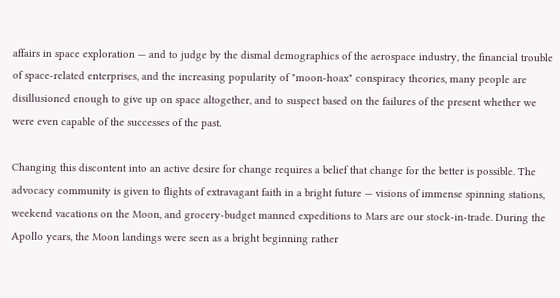affairs in space exploration — and to judge by the dismal demographics of the aerospace industry, the financial trouble of space-related enterprises, and the increasing popularity of "moon-hoax" conspiracy theories, many people are disillusioned enough to give up on space altogether, and to suspect based on the failures of the present whether we were even capable of the successes of the past.

Changing this discontent into an active desire for change requires a belief that change for the better is possible. The advocacy community is given to flights of extravagant faith in a bright future — visions of immense spinning stations, weekend vacations on the Moon, and grocery-budget manned expeditions to Mars are our stock-in-trade. During the Apollo years, the Moon landings were seen as a bright beginning rather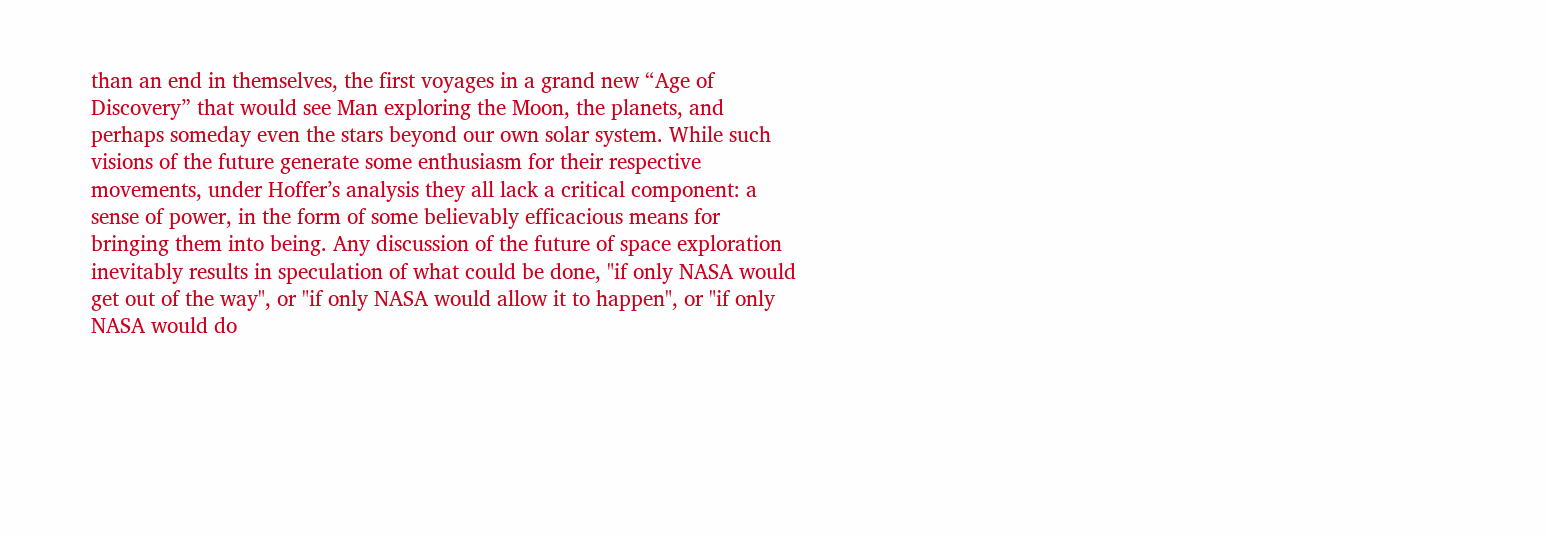than an end in themselves, the first voyages in a grand new “Age of Discovery” that would see Man exploring the Moon, the planets, and perhaps someday even the stars beyond our own solar system. While such visions of the future generate some enthusiasm for their respective movements, under Hoffer’s analysis they all lack a critical component: a sense of power, in the form of some believably efficacious means for bringing them into being. Any discussion of the future of space exploration inevitably results in speculation of what could be done, "if only NASA would get out of the way", or "if only NASA would allow it to happen", or "if only NASA would do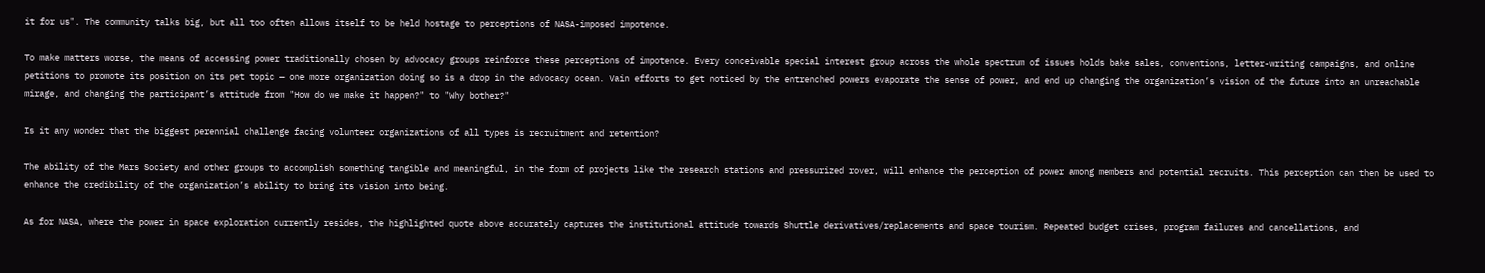it for us". The community talks big, but all too often allows itself to be held hostage to perceptions of NASA-imposed impotence.

To make matters worse, the means of accessing power traditionally chosen by advocacy groups reinforce these perceptions of impotence. Every conceivable special interest group across the whole spectrum of issues holds bake sales, conventions, letter-writing campaigns, and online petitions to promote its position on its pet topic — one more organization doing so is a drop in the advocacy ocean. Vain efforts to get noticed by the entrenched powers evaporate the sense of power, and end up changing the organization’s vision of the future into an unreachable mirage, and changing the participant’s attitude from "How do we make it happen?" to "Why bother?"

Is it any wonder that the biggest perennial challenge facing volunteer organizations of all types is recruitment and retention?

The ability of the Mars Society and other groups to accomplish something tangible and meaningful, in the form of projects like the research stations and pressurized rover, will enhance the perception of power among members and potential recruits. This perception can then be used to enhance the credibility of the organization’s ability to bring its vision into being.

As for NASA, where the power in space exploration currently resides, the highlighted quote above accurately captures the institutional attitude towards Shuttle derivatives/replacements and space tourism. Repeated budget crises, program failures and cancellations, and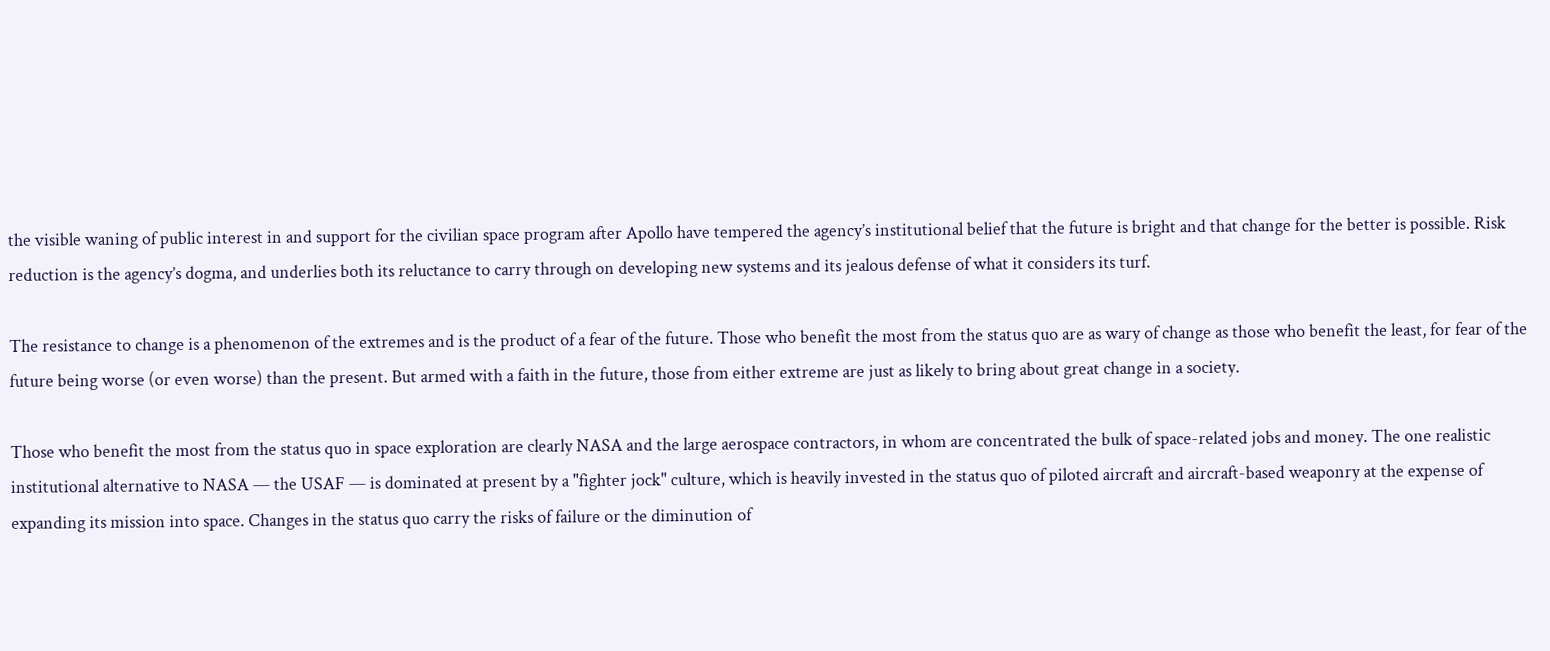the visible waning of public interest in and support for the civilian space program after Apollo have tempered the agency’s institutional belief that the future is bright and that change for the better is possible. Risk reduction is the agency’s dogma, and underlies both its reluctance to carry through on developing new systems and its jealous defense of what it considers its turf.

The resistance to change is a phenomenon of the extremes and is the product of a fear of the future. Those who benefit the most from the status quo are as wary of change as those who benefit the least, for fear of the future being worse (or even worse) than the present. But armed with a faith in the future, those from either extreme are just as likely to bring about great change in a society.

Those who benefit the most from the status quo in space exploration are clearly NASA and the large aerospace contractors, in whom are concentrated the bulk of space-related jobs and money. The one realistic institutional alternative to NASA — the USAF — is dominated at present by a "fighter jock" culture, which is heavily invested in the status quo of piloted aircraft and aircraft-based weaponry at the expense of expanding its mission into space. Changes in the status quo carry the risks of failure or the diminution of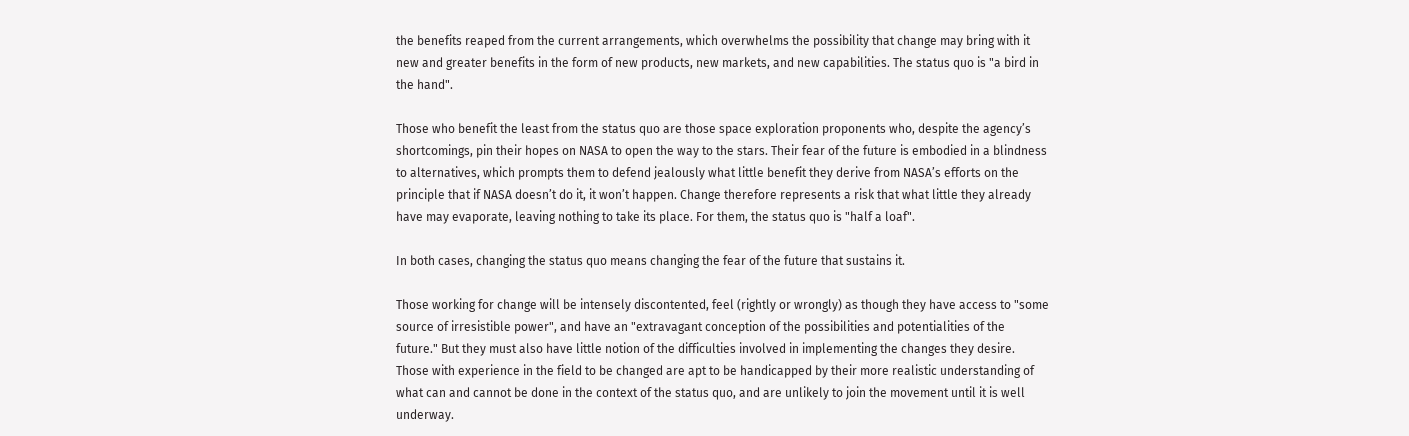the benefits reaped from the current arrangements, which overwhelms the possibility that change may bring with it new and greater benefits in the form of new products, new markets, and new capabilities. The status quo is "a bird in the hand".

Those who benefit the least from the status quo are those space exploration proponents who, despite the agency’s shortcomings, pin their hopes on NASA to open the way to the stars. Their fear of the future is embodied in a blindness to alternatives, which prompts them to defend jealously what little benefit they derive from NASA’s efforts on the principle that if NASA doesn’t do it, it won’t happen. Change therefore represents a risk that what little they already have may evaporate, leaving nothing to take its place. For them, the status quo is "half a loaf".

In both cases, changing the status quo means changing the fear of the future that sustains it.

Those working for change will be intensely discontented, feel (rightly or wrongly) as though they have access to "some source of irresistible power", and have an "extravagant conception of the possibilities and potentialities of the future." But they must also have little notion of the difficulties involved in implementing the changes they desire. Those with experience in the field to be changed are apt to be handicapped by their more realistic understanding of what can and cannot be done in the context of the status quo, and are unlikely to join the movement until it is well underway.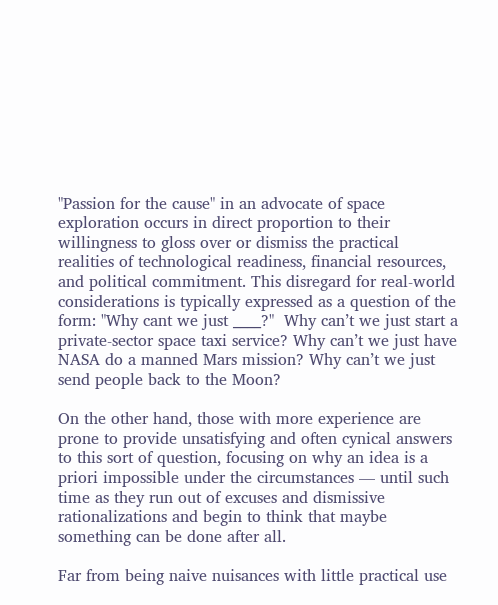"Passion for the cause" in an advocate of space exploration occurs in direct proportion to their willingness to gloss over or dismiss the practical realities of technological readiness, financial resources, and political commitment. This disregard for real-world considerations is typically expressed as a question of the form: "Why cant we just ____?"  Why can’t we just start a private-sector space taxi service? Why can’t we just have NASA do a manned Mars mission? Why can’t we just send people back to the Moon?

On the other hand, those with more experience are prone to provide unsatisfying and often cynical answers to this sort of question, focusing on why an idea is a priori impossible under the circumstances — until such time as they run out of excuses and dismissive rationalizations and begin to think that maybe something can be done after all.

Far from being naive nuisances with little practical use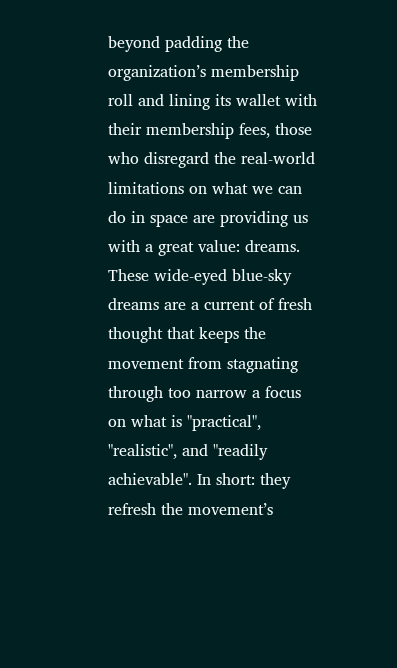beyond padding the organization’s membership roll and lining its wallet with their membership fees, those who disregard the real-world limitations on what we can do in space are providing us with a great value: dreams. These wide-eyed blue-sky dreams are a current of fresh thought that keeps the movement from stagnating through too narrow a focus on what is "practical", "realistic", and "readily achievable". In short: they refresh the movement’s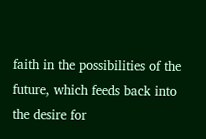faith in the possibilities of the future, which feeds back into the desire for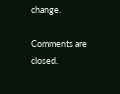change.

Comments are closed.